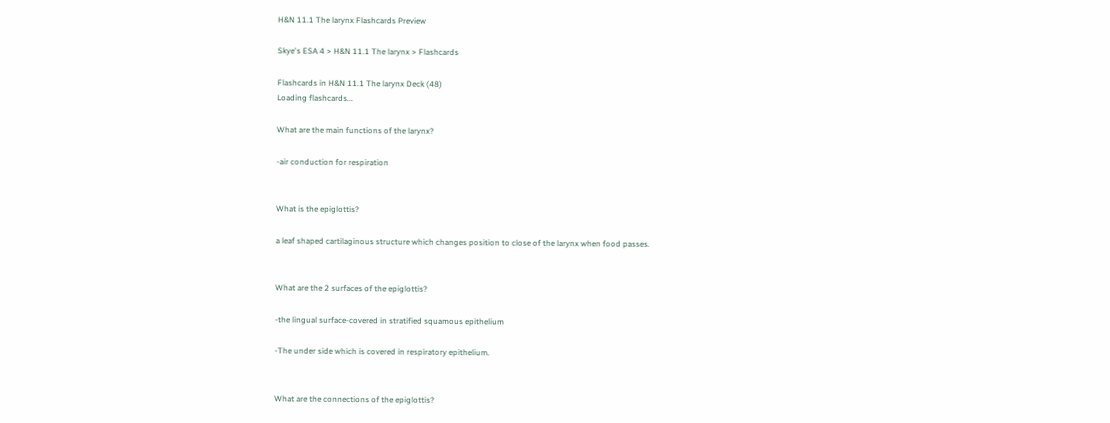H&N 11.1 The larynx Flashcards Preview

Skye's ESA 4 > H&N 11.1 The larynx > Flashcards

Flashcards in H&N 11.1 The larynx Deck (48)
Loading flashcards...

What are the main functions of the larynx?

-air conduction for respiration


What is the epiglottis?

a leaf shaped cartilaginous structure which changes position to close of the larynx when food passes.


What are the 2 surfaces of the epiglottis?

-the lingual surface-covered in stratified squamous epithelium

-The under side which is covered in respiratory epithelium.


What are the connections of the epiglottis?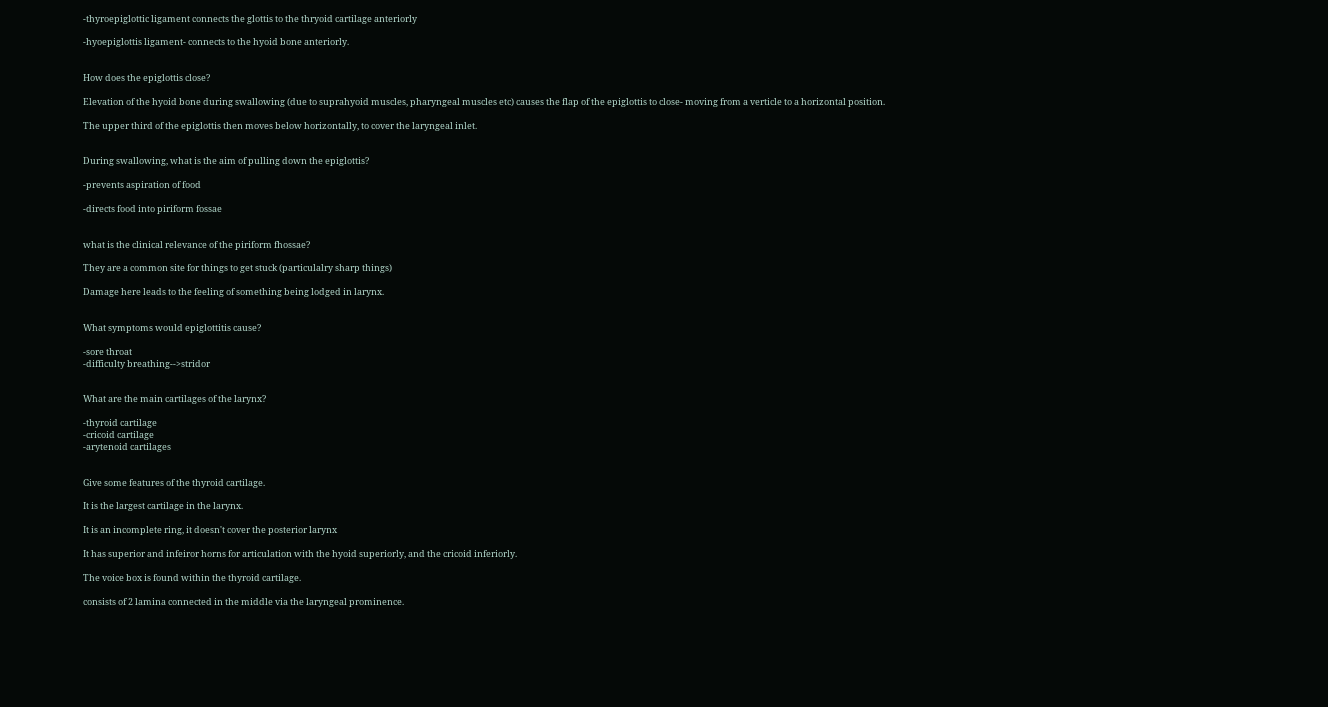-thyroepiglottic ligament connects the glottis to the thryoid cartilage anteriorly

-hyoepiglottis ligament- connects to the hyoid bone anteriorly.


How does the epiglottis close?

Elevation of the hyoid bone during swallowing (due to suprahyoid muscles, pharyngeal muscles etc) causes the flap of the epiglottis to close- moving from a verticle to a horizontal position.

The upper third of the epiglottis then moves below horizontally, to cover the laryngeal inlet.


During swallowing, what is the aim of pulling down the epiglottis?

-prevents aspiration of food

-directs food into piriform fossae


what is the clinical relevance of the piriform fhossae?

They are a common site for things to get stuck (particulalry sharp things)

Damage here leads to the feeling of something being lodged in larynx.


What symptoms would epiglottitis cause?

-sore throat
-difficulty breathing-->stridor


What are the main cartilages of the larynx?

-thyroid cartilage
-cricoid cartilage
-arytenoid cartilages


Give some features of the thyroid cartilage.

It is the largest cartilage in the larynx.

It is an incomplete ring, it doesn't cover the posterior larynx

It has superior and infeiror horns for articulation with the hyoid superiorly, and the cricoid inferiorly.

The voice box is found within the thyroid cartilage.

consists of 2 lamina connected in the middle via the laryngeal prominence.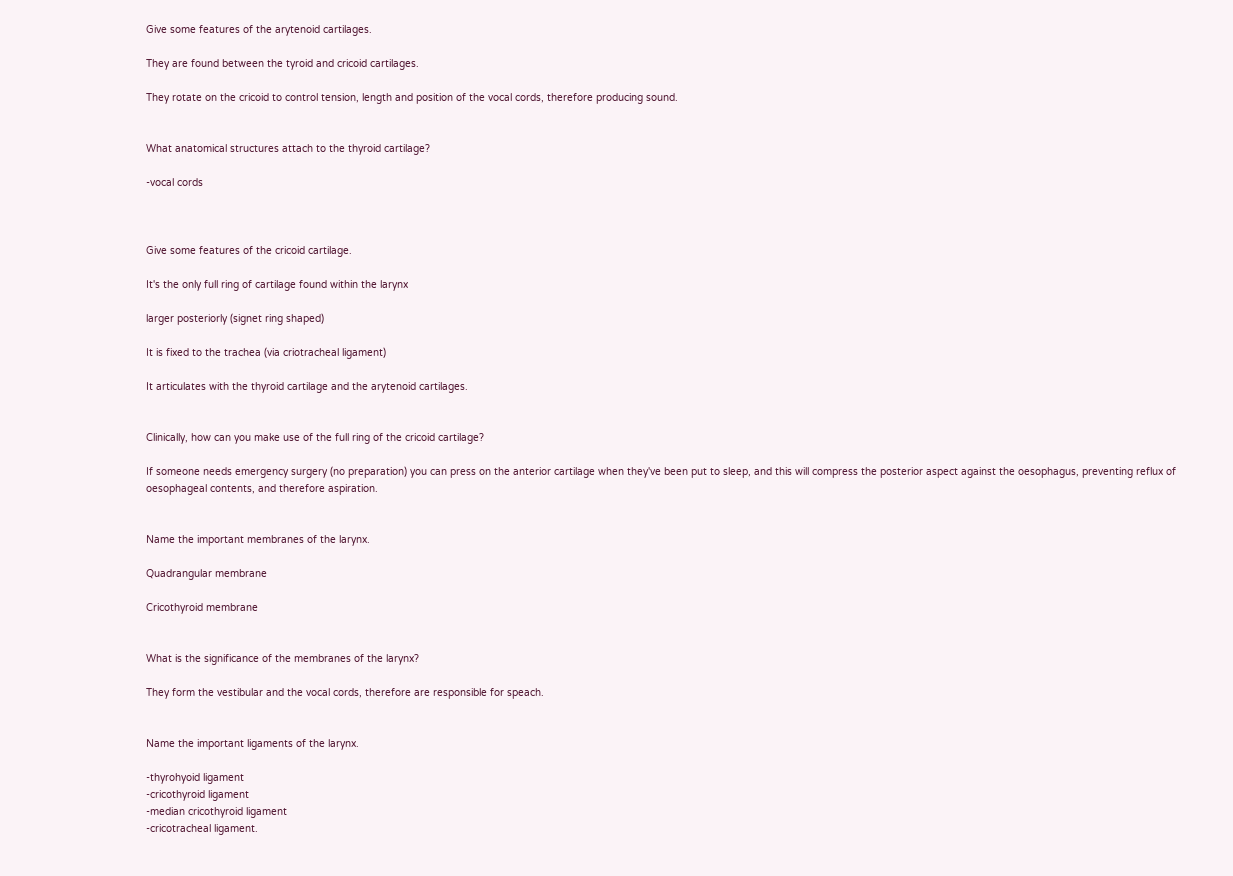Give some features of the arytenoid cartilages.

They are found between the tyroid and cricoid cartilages.

They rotate on the cricoid to control tension, length and position of the vocal cords, therefore producing sound.


What anatomical structures attach to the thyroid cartilage?

-vocal cords



Give some features of the cricoid cartilage.

It's the only full ring of cartilage found within the larynx

larger posteriorly (signet ring shaped)

It is fixed to the trachea (via criotracheal ligament)

It articulates with the thyroid cartilage and the arytenoid cartilages.


Clinically, how can you make use of the full ring of the cricoid cartilage?

If someone needs emergency surgery (no preparation) you can press on the anterior cartilage when they've been put to sleep, and this will compress the posterior aspect against the oesophagus, preventing reflux of oesophageal contents, and therefore aspiration.


Name the important membranes of the larynx.

Quadrangular membrane

Cricothyroid membrane


What is the significance of the membranes of the larynx?

They form the vestibular and the vocal cords, therefore are responsible for speach.


Name the important ligaments of the larynx.

-thyrohyoid ligament
-cricothyroid ligament
-median cricothyroid ligament
-cricotracheal ligament.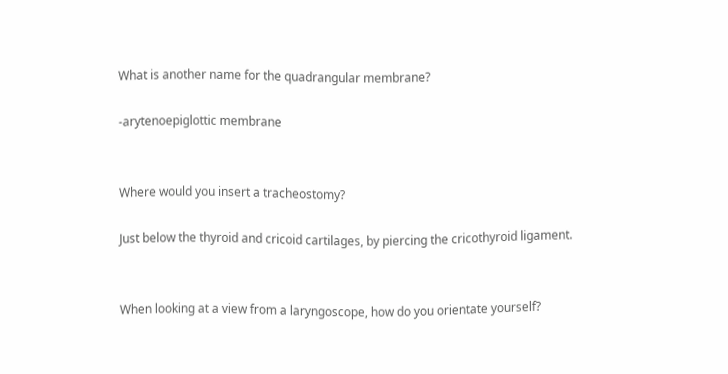What is another name for the quadrangular membrane?

-arytenoepiglottic membrane


Where would you insert a tracheostomy?

Just below the thyroid and cricoid cartilages, by piercing the cricothyroid ligament.


When looking at a view from a laryngoscope, how do you orientate yourself?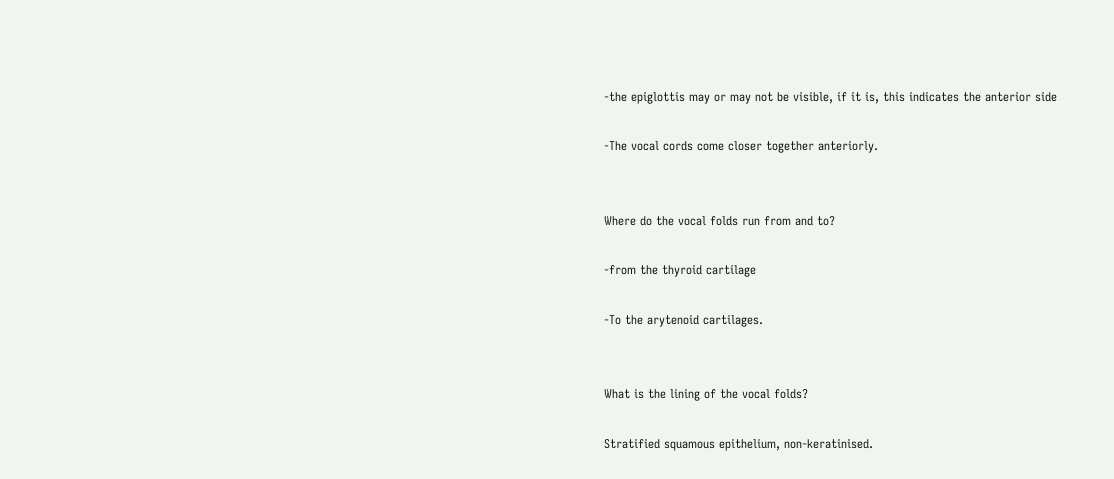-the epiglottis may or may not be visible, if it is, this indicates the anterior side

-The vocal cords come closer together anteriorly.


Where do the vocal folds run from and to?

-from the thyroid cartilage

-To the arytenoid cartilages.


What is the lining of the vocal folds?

Stratified squamous epithelium, non-keratinised.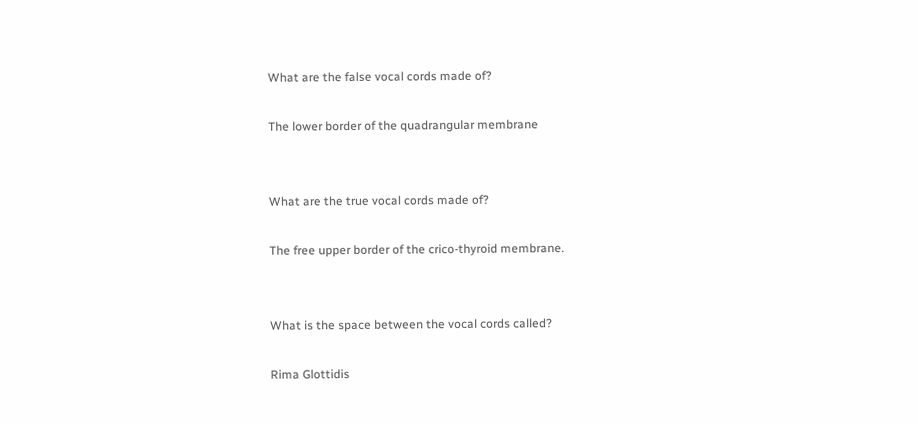What are the false vocal cords made of?

The lower border of the quadrangular membrane


What are the true vocal cords made of?

The free upper border of the crico-thyroid membrane.


What is the space between the vocal cords called?

Rima Glottidis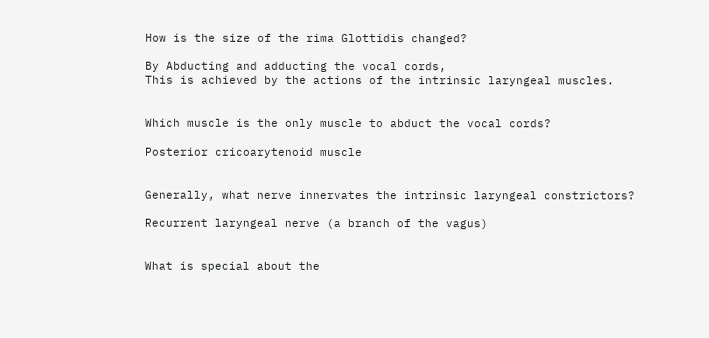How is the size of the rima Glottidis changed?

By Abducting and adducting the vocal cords,
This is achieved by the actions of the intrinsic laryngeal muscles.


Which muscle is the only muscle to abduct the vocal cords?

Posterior cricoarytenoid muscle


Generally, what nerve innervates the intrinsic laryngeal constrictors?

Recurrent laryngeal nerve (a branch of the vagus)


What is special about the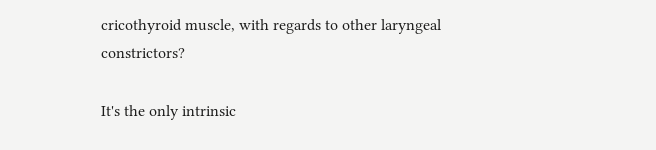cricothyroid muscle, with regards to other laryngeal constrictors?

It's the only intrinsic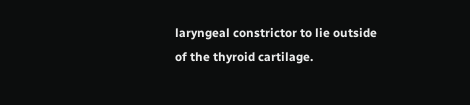laryngeal constrictor to lie outside of the thyroid cartilage.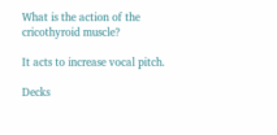What is the action of the cricothyroid muscle?

It acts to increase vocal pitch.

Decks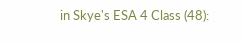in Skye's ESA 4 Class (48):